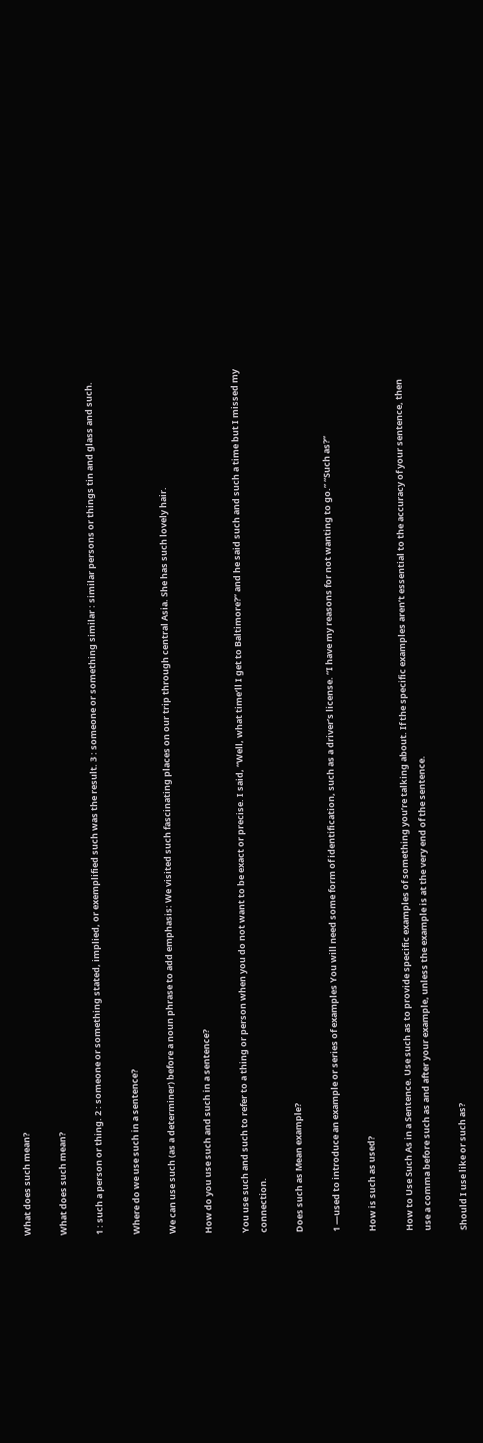What does such mean?

What does such mean?

1 : such a person or thing. 2 : someone or something stated, implied, or exemplified such was the result. 3 : someone or something similar : similar persons or things tin and glass and such.

Where do we use such in a sentence?

We can use such (as a determiner) before a noun phrase to add emphasis: We visited such fascinating places on our trip through central Asia. She has such lovely hair.

How do you use such and such in a sentence?

You use such and such to refer to a thing or person when you do not want to be exact or precise. I said, “Well, what time’ll I get to Baltimore?” and he said such and such a time but I missed my connection.

Does such as Mean example?

1 —used to introduce an example or series of examples You will need some form of identification, such as a driver’s license. “I have my reasons for not wanting to go.” “Such as?”

How is such as used?

How to Use Such As in a Sentence. Use such as to provide specific examples of something you’re talking about. If the specific examples aren’t essential to the accuracy of your sentence, then use a comma before such as and after your example, unless the example is at the very end of the sentence.

Should I use like or such as?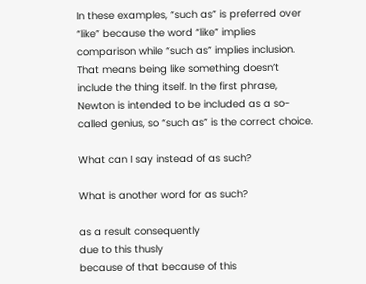In these examples, “such as” is preferred over “like” because the word “like” implies comparison while “such as” implies inclusion. That means being like something doesn’t include the thing itself. In the first phrase, Newton is intended to be included as a so-called genius, so “such as” is the correct choice.

What can I say instead of as such?

What is another word for as such?

as a result consequently
due to this thusly
because of that because of this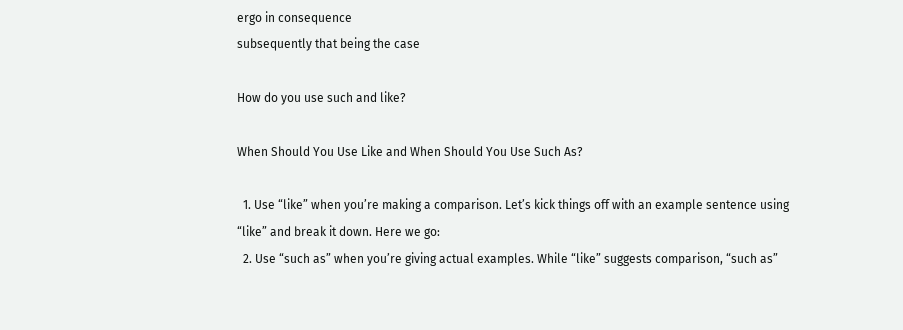ergo in consequence
subsequently that being the case

How do you use such and like?

When Should You Use Like and When Should You Use Such As?

  1. Use “like” when you’re making a comparison. Let’s kick things off with an example sentence using “like” and break it down. Here we go:
  2. Use “such as” when you’re giving actual examples. While “like” suggests comparison, “such as”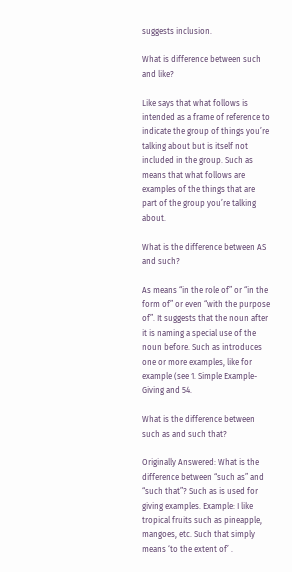suggests inclusion.

What is difference between such and like?

Like says that what follows is intended as a frame of reference to indicate the group of things you’re talking about but is itself not included in the group. Such as means that what follows are examples of the things that are part of the group you’re talking about.

What is the difference between AS and such?

As means “in the role of” or “in the form of” or even “with the purpose of”. It suggests that the noun after it is naming a special use of the noun before. Such as introduces one or more examples, like for example (see 1. Simple Example-Giving and 54.

What is the difference between such as and such that?

Originally Answered: What is the difference between “such as” and “such that”? Such as is used for giving examples. Example: I like tropical fruits such as pineapple, mangoes, etc. Such that simply means ‘to the extent of’ .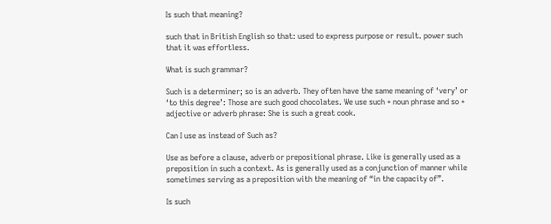Is such that meaning?

such that in British English so that: used to express purpose or result. power such that it was effortless.

What is such grammar?

Such is a determiner; so is an adverb. They often have the same meaning of ‘very’ or ‘to this degree’: Those are such good chocolates. We use such + noun phrase and so + adjective or adverb phrase: She is such a great cook.

Can I use as instead of Such as?

Use as before a clause, adverb or prepositional phrase. Like is generally used as a preposition in such a context. As is generally used as a conjunction of manner while sometimes serving as a preposition with the meaning of “in the capacity of”.

Is such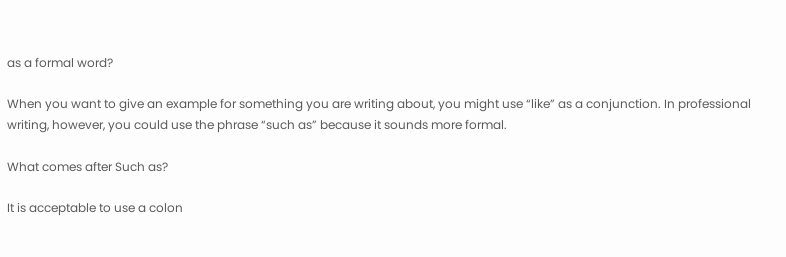as a formal word?

When you want to give an example for something you are writing about, you might use “like” as a conjunction. In professional writing, however, you could use the phrase “such as” because it sounds more formal.

What comes after Such as?

It is acceptable to use a colon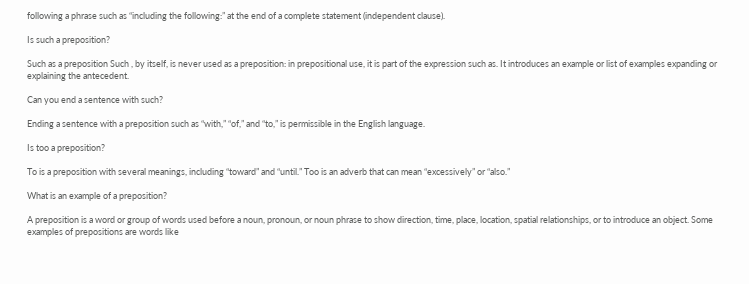following a phrase such as “including the following:” at the end of a complete statement (independent clause).

Is such a preposition?

Such as a preposition Such , by itself, is never used as a preposition: in prepositional use, it is part of the expression such as. It introduces an example or list of examples expanding or explaining the antecedent.

Can you end a sentence with such?

Ending a sentence with a preposition such as “with,” “of,” and “to,” is permissible in the English language.

Is too a preposition?

To is a preposition with several meanings, including “toward” and “until.” Too is an adverb that can mean “excessively” or “also.”

What is an example of a preposition?

A preposition is a word or group of words used before a noun, pronoun, or noun phrase to show direction, time, place, location, spatial relationships, or to introduce an object. Some examples of prepositions are words like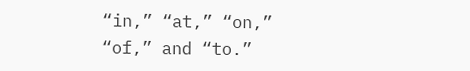“in,” “at,” “on,” “of,” and “to.”